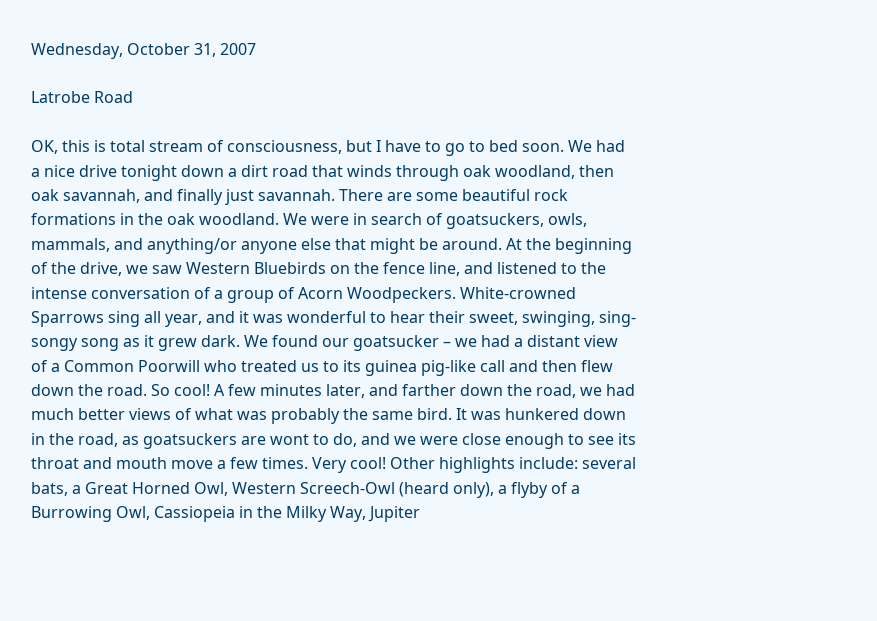Wednesday, October 31, 2007

Latrobe Road

OK, this is total stream of consciousness, but I have to go to bed soon. We had a nice drive tonight down a dirt road that winds through oak woodland, then oak savannah, and finally just savannah. There are some beautiful rock formations in the oak woodland. We were in search of goatsuckers, owls, mammals, and anything/or anyone else that might be around. At the beginning of the drive, we saw Western Bluebirds on the fence line, and listened to the intense conversation of a group of Acorn Woodpeckers. White-crowned Sparrows sing all year, and it was wonderful to hear their sweet, swinging, sing-songy song as it grew dark. We found our goatsucker – we had a distant view of a Common Poorwill who treated us to its guinea pig-like call and then flew down the road. So cool! A few minutes later, and farther down the road, we had much better views of what was probably the same bird. It was hunkered down in the road, as goatsuckers are wont to do, and we were close enough to see its throat and mouth move a few times. Very cool! Other highlights include: several bats, a Great Horned Owl, Western Screech-Owl (heard only), a flyby of a Burrowing Owl, Cassiopeia in the Milky Way, Jupiter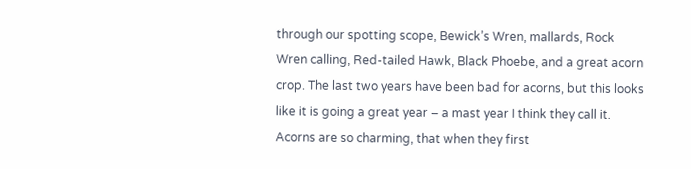through our spotting scope, Bewick’s Wren, mallards, Rock Wren calling, Red-tailed Hawk, Black Phoebe, and a great acorn crop. The last two years have been bad for acorns, but this looks like it is going a great year – a mast year I think they call it. Acorns are so charming, that when they first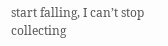start falling, I can’t stop collecting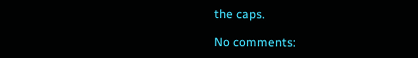the caps.

No comments: